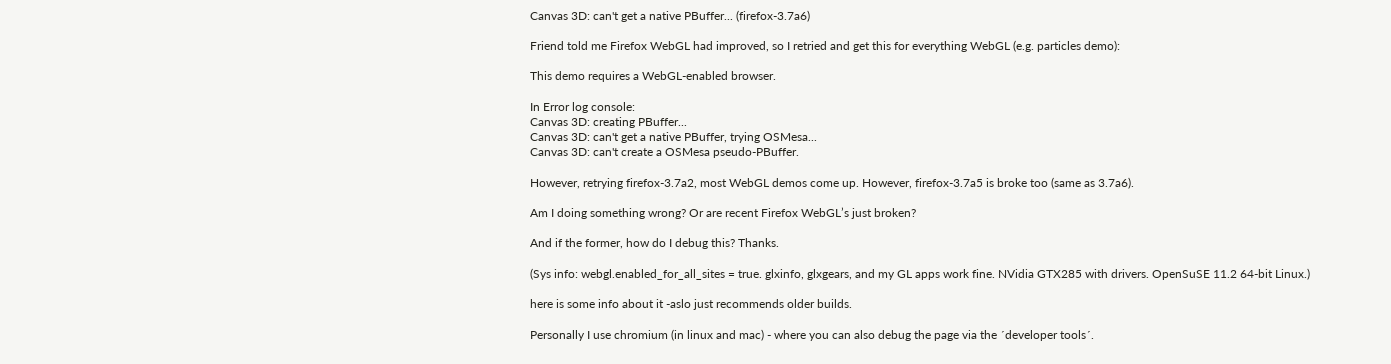Canvas 3D: can't get a native PBuffer... (firefox-3.7a6)

Friend told me Firefox WebGL had improved, so I retried and get this for everything WebGL (e.g. particles demo):

This demo requires a WebGL-enabled browser.

In Error log console:
Canvas 3D: creating PBuffer...
Canvas 3D: can't get a native PBuffer, trying OSMesa...
Canvas 3D: can't create a OSMesa pseudo-PBuffer.

However, retrying firefox-3.7a2, most WebGL demos come up. However, firefox-3.7a5 is broke too (same as 3.7a6).

Am I doing something wrong? Or are recent Firefox WebGL’s just broken?

And if the former, how do I debug this? Thanks.

(Sys info: webgl.enabled_for_all_sites = true. glxinfo, glxgears, and my GL apps work fine. NVidia GTX285 with drivers. OpenSuSE 11.2 64-bit Linux.)

here is some info about it -aslo just recommends older builds.

Personally I use chromium (in linux and mac) - where you can also debug the page via the ´developer tools´.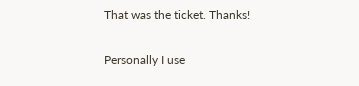That was the ticket. Thanks!

Personally I use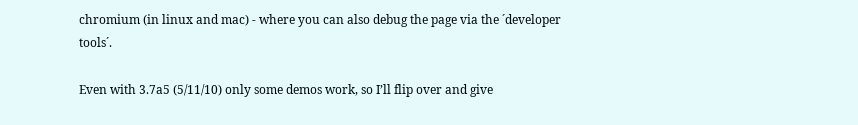chromium (in linux and mac) - where you can also debug the page via the ´developer tools´.

Even with 3.7a5 (5/11/10) only some demos work, so I’ll flip over and give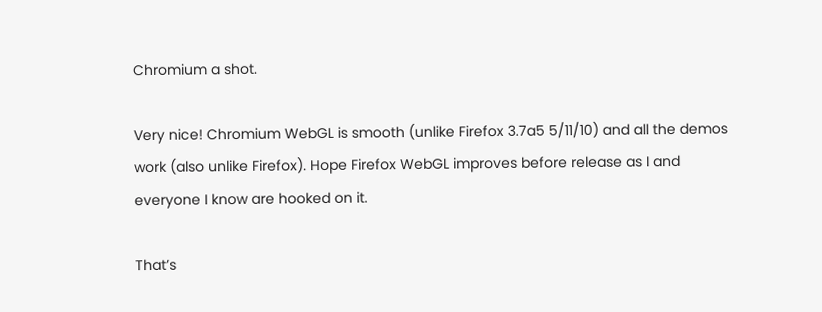Chromium a shot.

Very nice! Chromium WebGL is smooth (unlike Firefox 3.7a5 5/11/10) and all the demos work (also unlike Firefox). Hope Firefox WebGL improves before release as I and everyone I know are hooked on it.

That’s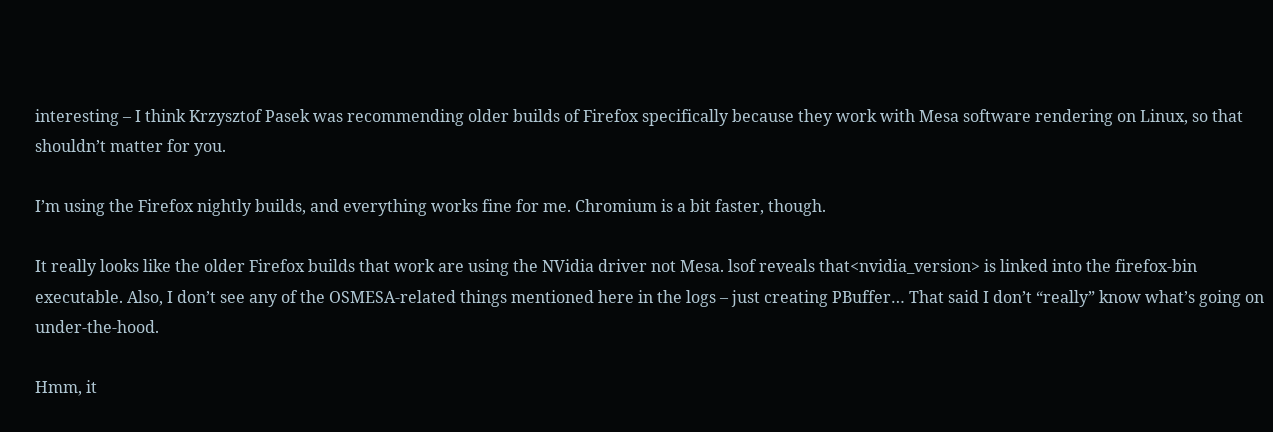interesting – I think Krzysztof Pasek was recommending older builds of Firefox specifically because they work with Mesa software rendering on Linux, so that shouldn’t matter for you.

I’m using the Firefox nightly builds, and everything works fine for me. Chromium is a bit faster, though.

It really looks like the older Firefox builds that work are using the NVidia driver not Mesa. lsof reveals that<nvidia_version> is linked into the firefox-bin executable. Also, I don’t see any of the OSMESA-related things mentioned here in the logs – just creating PBuffer… That said I don’t “really” know what’s going on under-the-hood.

Hmm, it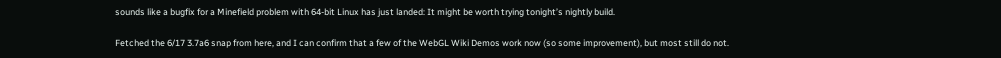sounds like a bugfix for a Minefield problem with 64-bit Linux has just landed: It might be worth trying tonight’s nightly build.

Fetched the 6/17 3.7a6 snap from here, and I can confirm that a few of the WebGL Wiki Demos work now (so some improvement), but most still do not.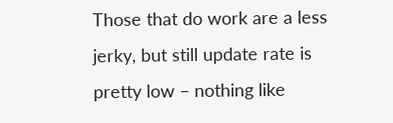Those that do work are a less jerky, but still update rate is pretty low – nothing like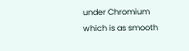under Chromium which is as smooth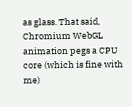as glass. That said, Chromium WebGL animation pegs a CPU core (which is fine with me)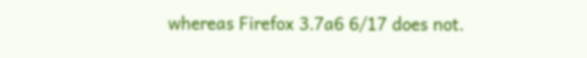whereas Firefox 3.7a6 6/17 does not.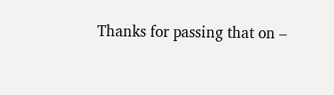Thanks for passing that on –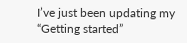I’ve just been updating my “Getting started”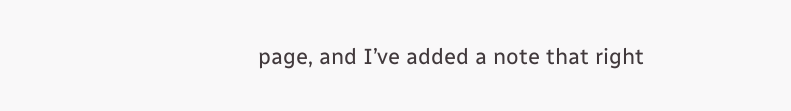page, and I’ve added a note that right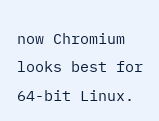now Chromium looks best for 64-bit Linux.